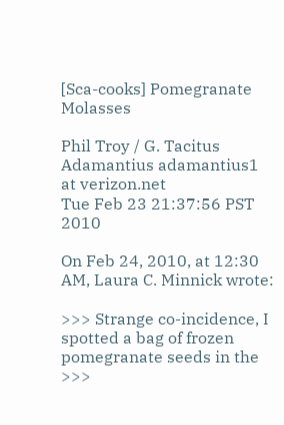[Sca-cooks] Pomegranate Molasses

Phil Troy / G. Tacitus Adamantius adamantius1 at verizon.net
Tue Feb 23 21:37:56 PST 2010

On Feb 24, 2010, at 12:30 AM, Laura C. Minnick wrote:

>>> Strange co-incidence, I spotted a bag of frozen pomegranate seeds in the
>>>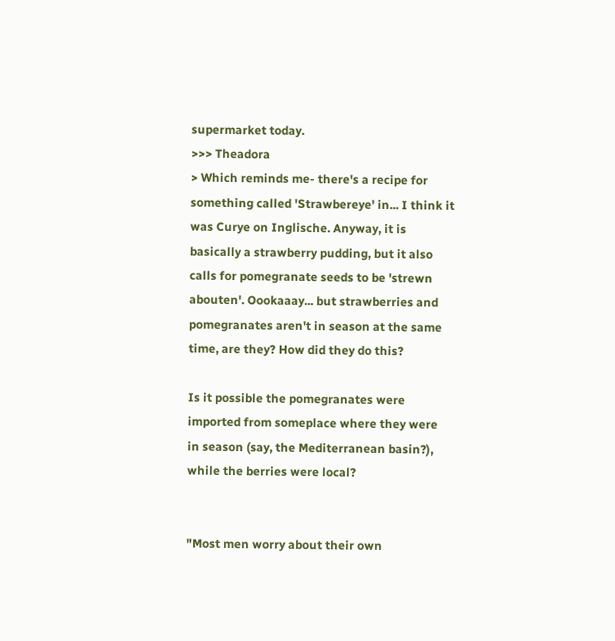supermarket today.
>>> Theadora
> Which reminds me- there's a recipe for something called 'Strawbereye' in... I think it was Curye on Inglische. Anyway, it is basically a strawberry pudding, but it also calls for pomegranate seeds to be 'strewn abouten'. Oookaaay... but strawberries and pomegranates aren't in season at the same time, are they? How did they do this?

Is it possible the pomegranates were imported from someplace where they were in season (say, the Mediterranean basin?), while the berries were local?


"Most men worry about their own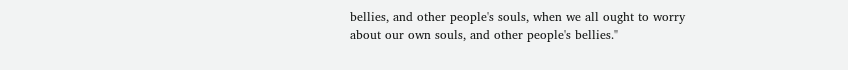bellies, and other people's souls, when we all ought to worry about our own souls, and other people's bellies."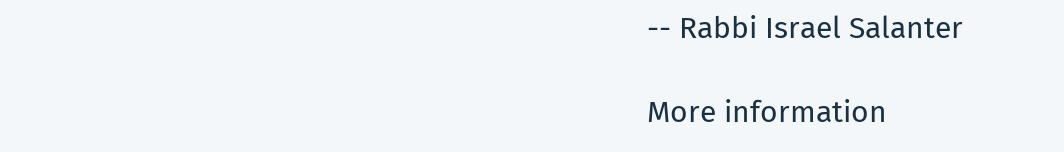-- Rabbi Israel Salanter

More information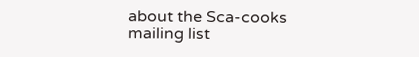about the Sca-cooks mailing list